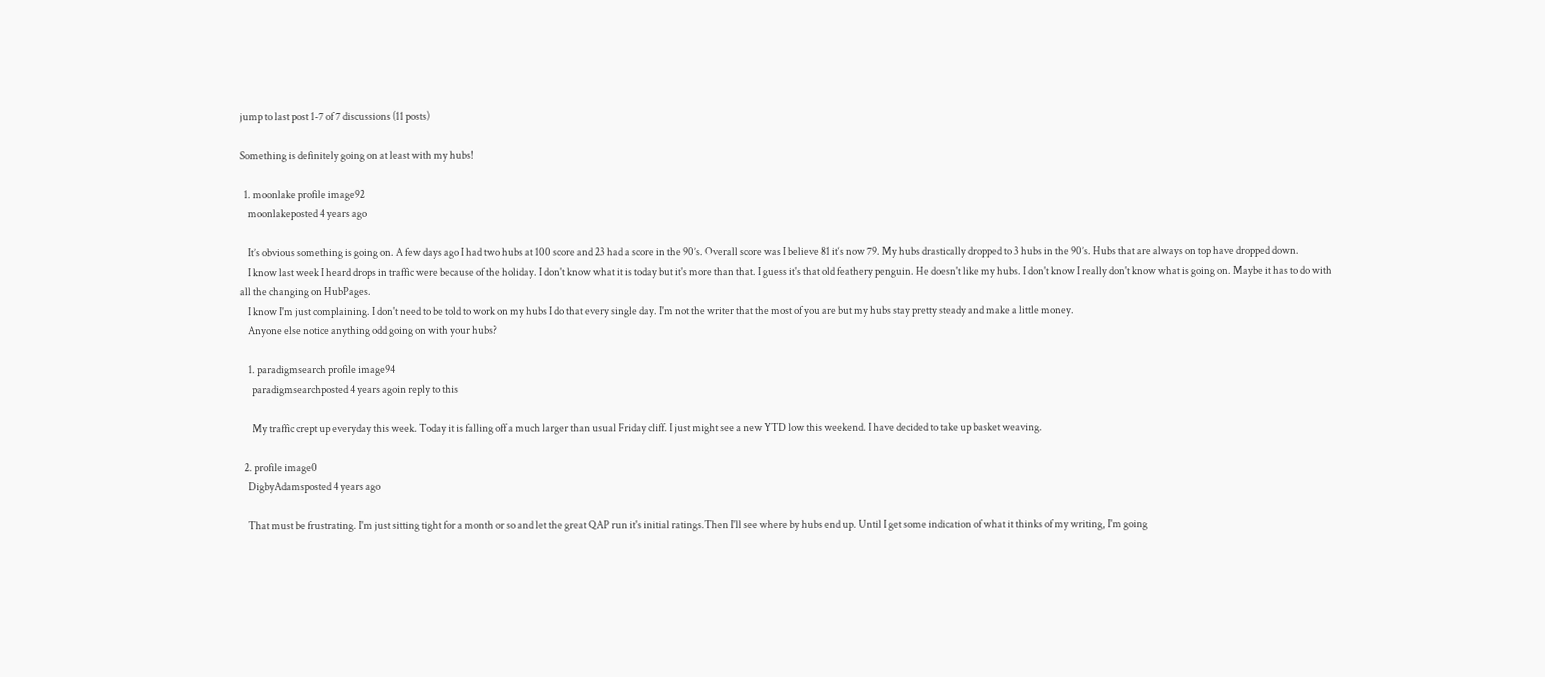jump to last post 1-7 of 7 discussions (11 posts)

Something is definitely going on at least with my hubs!

  1. moonlake profile image92
    moonlakeposted 4 years ago

    It’s obvious something is going on. A few days ago I had two hubs at 100 score and 23 had a score in the 90’s. Overall score was I believe 81 it‘s now 79. My hubs drastically dropped to 3 hubs in the 90’s. Hubs that are always on top have dropped down.
    I know last week I heard drops in traffic were because of the holiday. I don't know what it is today but it's more than that. I guess it's that old feathery penguin. He doesn't like my hubs. I don't know I really don't know what is going on. Maybe it has to do with all the changing on HubPages.
    I know I'm just complaining. I don't need to be told to work on my hubs I do that every single day. I'm not the writer that the most of you are but my hubs stay pretty steady and make a little money.
    Anyone else notice anything odd going on with your hubs?

    1. paradigmsearch profile image94
      paradigmsearchposted 4 years agoin reply to this

      My traffic crept up everyday this week. Today it is falling off a much larger than usual Friday cliff. I just might see a new YTD low this weekend. I have decided to take up basket weaving.

  2. profile image0
    DigbyAdamsposted 4 years ago

    That must be frustrating. I'm just sitting tight for a month or so and let the great QAP run it's initial ratings.Then I'll see where by hubs end up. Until I get some indication of what it thinks of my writing, I'm going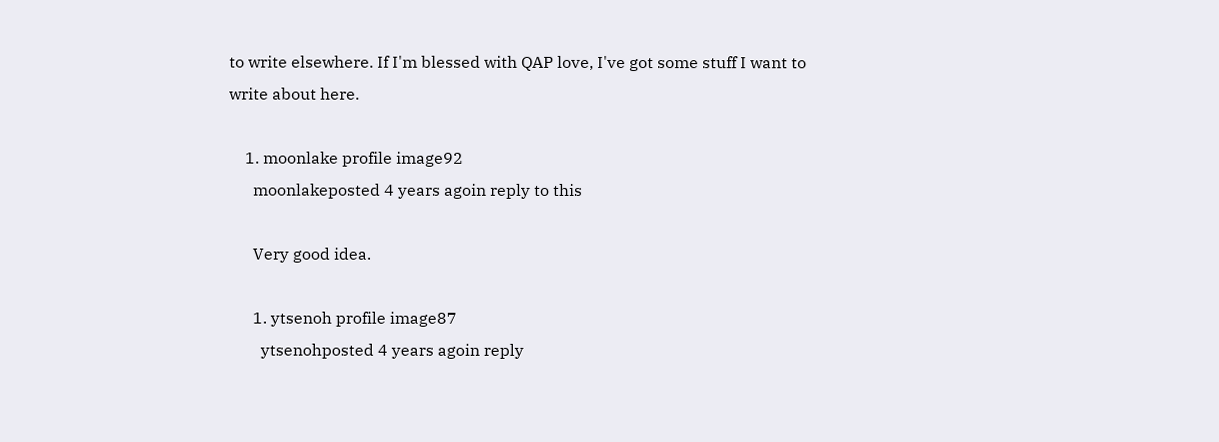to write elsewhere. If I'm blessed with QAP love, I've got some stuff I want to write about here.

    1. moonlake profile image92
      moonlakeposted 4 years agoin reply to this

      Very good idea.

      1. ytsenoh profile image87
        ytsenohposted 4 years agoin reply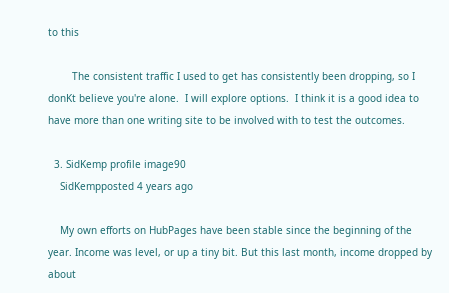to this

        The consistent traffic I used to get has consistently been dropping, so I donKt believe you're alone.  I will explore options.  I think it is a good idea to have more than one writing site to be involved with to test the outcomes.

  3. SidKemp profile image90
    SidKempposted 4 years ago

    My own efforts on HubPages have been stable since the beginning of the year. Income was level, or up a tiny bit. But this last month, income dropped by about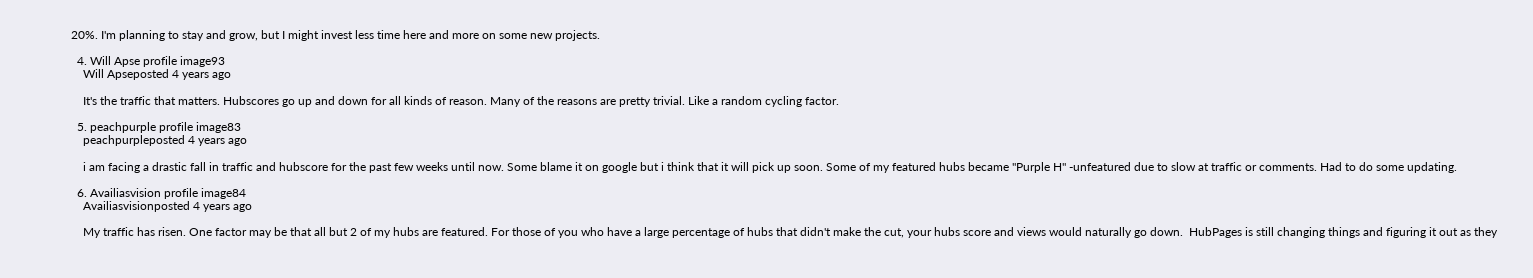20%. I'm planning to stay and grow, but I might invest less time here and more on some new projects.

  4. Will Apse profile image93
    Will Apseposted 4 years ago

    It's the traffic that matters. Hubscores go up and down for all kinds of reason. Many of the reasons are pretty trivial. Like a random cycling factor.

  5. peachpurple profile image83
    peachpurpleposted 4 years ago

    i am facing a drastic fall in traffic and hubscore for the past few weeks until now. Some blame it on google but i think that it will pick up soon. Some of my featured hubs became "Purple H" -unfeatured due to slow at traffic or comments. Had to do some updating.

  6. Availiasvision profile image84
    Availiasvisionposted 4 years ago

    My traffic has risen. One factor may be that all but 2 of my hubs are featured. For those of you who have a large percentage of hubs that didn't make the cut, your hubs score and views would naturally go down.  HubPages is still changing things and figuring it out as they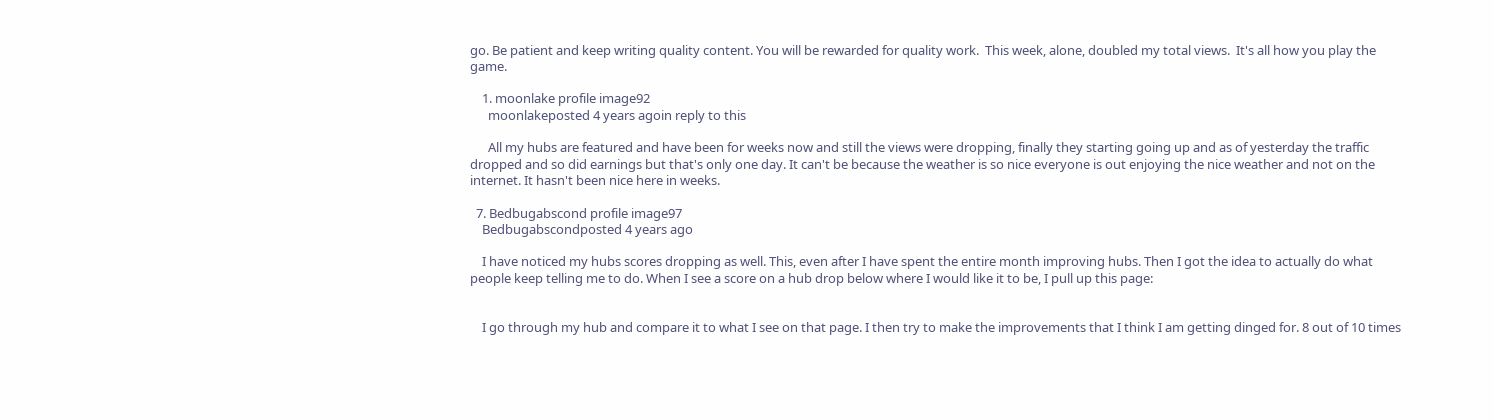go. Be patient and keep writing quality content. You will be rewarded for quality work.  This week, alone, doubled my total views.  It's all how you play the game.

    1. moonlake profile image92
      moonlakeposted 4 years agoin reply to this

      All my hubs are featured and have been for weeks now and still the views were dropping, finally they starting going up and as of yesterday the traffic dropped and so did earnings but that's only one day. It can't be because the weather is so nice everyone is out enjoying the nice weather and not on the internet. It hasn't been nice here in weeks.

  7. Bedbugabscond profile image97
    Bedbugabscondposted 4 years ago

    I have noticed my hubs scores dropping as well. This, even after I have spent the entire month improving hubs. Then I got the idea to actually do what people keep telling me to do. When I see a score on a hub drop below where I would like it to be, I pull up this page:


    I go through my hub and compare it to what I see on that page. I then try to make the improvements that I think I am getting dinged for. 8 out of 10 times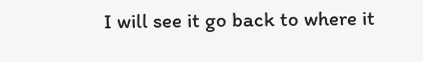I will see it go back to where it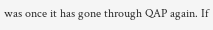was once it has gone through QAP again. If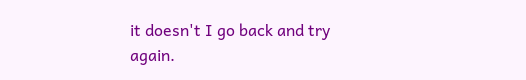it doesn't I go back and try again.